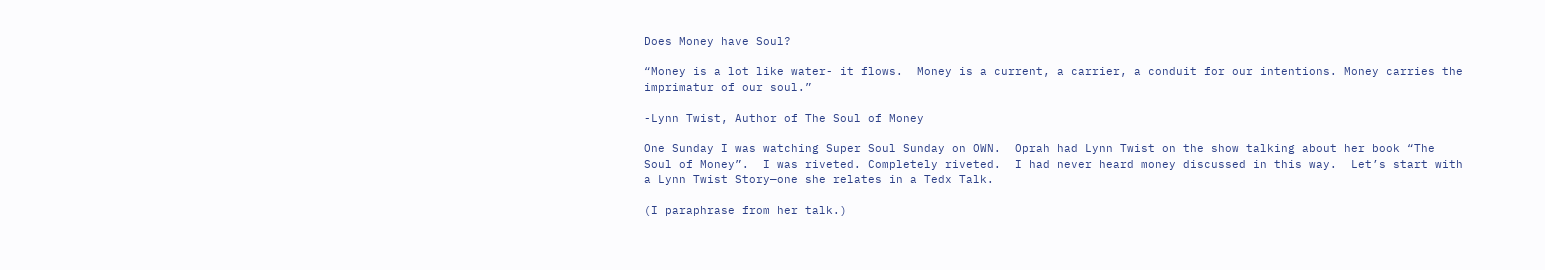Does Money have Soul?

“Money is a lot like water- it flows.  Money is a current, a carrier, a conduit for our intentions. Money carries the imprimatur of our soul.”

-Lynn Twist, Author of The Soul of Money

One Sunday I was watching Super Soul Sunday on OWN.  Oprah had Lynn Twist on the show talking about her book “The Soul of Money”.  I was riveted. Completely riveted.  I had never heard money discussed in this way.  Let’s start with a Lynn Twist Story—one she relates in a Tedx Talk.

(I paraphrase from her talk.)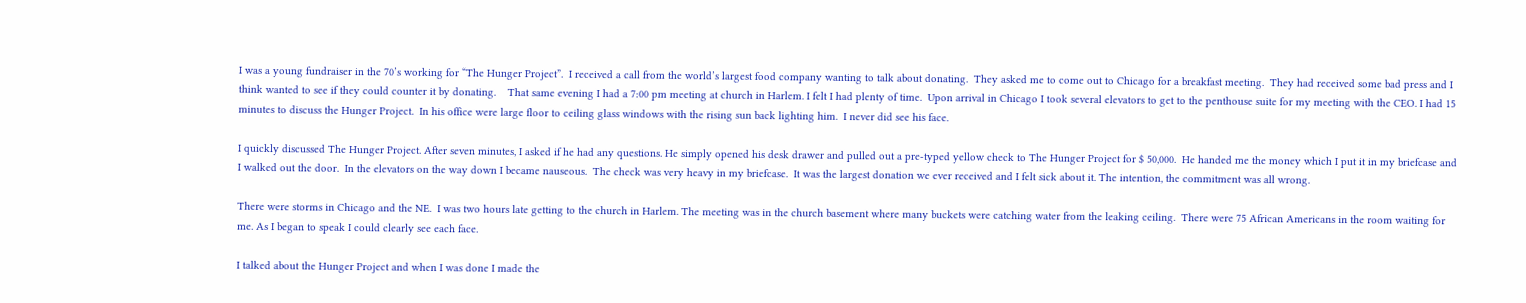I was a young fundraiser in the 70’s working for “The Hunger Project”.  I received a call from the world’s largest food company wanting to talk about donating.  They asked me to come out to Chicago for a breakfast meeting.  They had received some bad press and I think wanted to see if they could counter it by donating.    That same evening I had a 7:00 pm meeting at church in Harlem. I felt I had plenty of time.  Upon arrival in Chicago I took several elevators to get to the penthouse suite for my meeting with the CEO. I had 15 minutes to discuss the Hunger Project.  In his office were large floor to ceiling glass windows with the rising sun back lighting him.  I never did see his face.

I quickly discussed The Hunger Project. After seven minutes, I asked if he had any questions. He simply opened his desk drawer and pulled out a pre-typed yellow check to The Hunger Project for $ 50,000.  He handed me the money which I put it in my briefcase and I walked out the door.  In the elevators on the way down I became nauseous.  The check was very heavy in my briefcase.  It was the largest donation we ever received and I felt sick about it. The intention, the commitment was all wrong.

There were storms in Chicago and the NE.  I was two hours late getting to the church in Harlem. The meeting was in the church basement where many buckets were catching water from the leaking ceiling.  There were 75 African Americans in the room waiting for me. As I began to speak I could clearly see each face.

I talked about the Hunger Project and when I was done I made the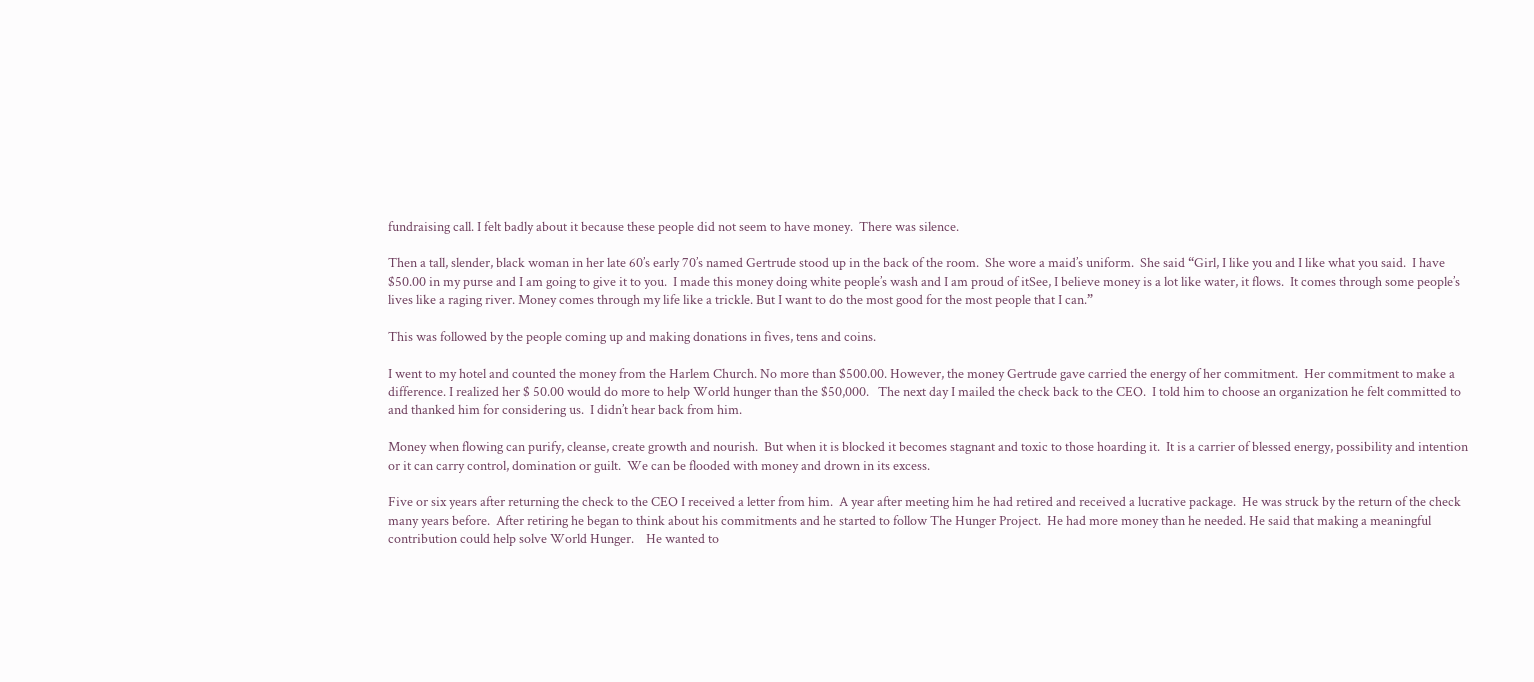fundraising call. I felt badly about it because these people did not seem to have money.  There was silence.

Then a tall, slender, black woman in her late 60’s early 70’s named Gertrude stood up in the back of the room.  She wore a maid’s uniform.  She said “Girl, I like you and I like what you said.  I have $50.00 in my purse and I am going to give it to you.  I made this money doing white people’s wash and I am proud of itSee, I believe money is a lot like water, it flows.  It comes through some people’s lives like a raging river. Money comes through my life like a trickle. But I want to do the most good for the most people that I can.”

This was followed by the people coming up and making donations in fives, tens and coins.

I went to my hotel and counted the money from the Harlem Church. No more than $500.00. However, the money Gertrude gave carried the energy of her commitment.  Her commitment to make a difference. I realized her $ 50.00 would do more to help World hunger than the $50,000.   The next day I mailed the check back to the CEO.  I told him to choose an organization he felt committed to and thanked him for considering us.  I didn’t hear back from him.

Money when flowing can purify, cleanse, create growth and nourish.  But when it is blocked it becomes stagnant and toxic to those hoarding it.  It is a carrier of blessed energy, possibility and intention or it can carry control, domination or guilt.  We can be flooded with money and drown in its excess.

Five or six years after returning the check to the CEO I received a letter from him.  A year after meeting him he had retired and received a lucrative package.  He was struck by the return of the check many years before.  After retiring he began to think about his commitments and he started to follow The Hunger Project.  He had more money than he needed. He said that making a meaningful contribution could help solve World Hunger.    He wanted to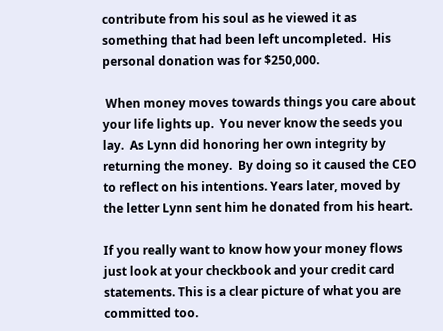contribute from his soul as he viewed it as something that had been left uncompleted.  His personal donation was for $250,000.

 When money moves towards things you care about your life lights up.  You never know the seeds you lay.  As Lynn did honoring her own integrity by returning the money.  By doing so it caused the CEO to reflect on his intentions. Years later, moved by the letter Lynn sent him he donated from his heart.

If you really want to know how your money flows just look at your checkbook and your credit card statements. This is a clear picture of what you are committed too.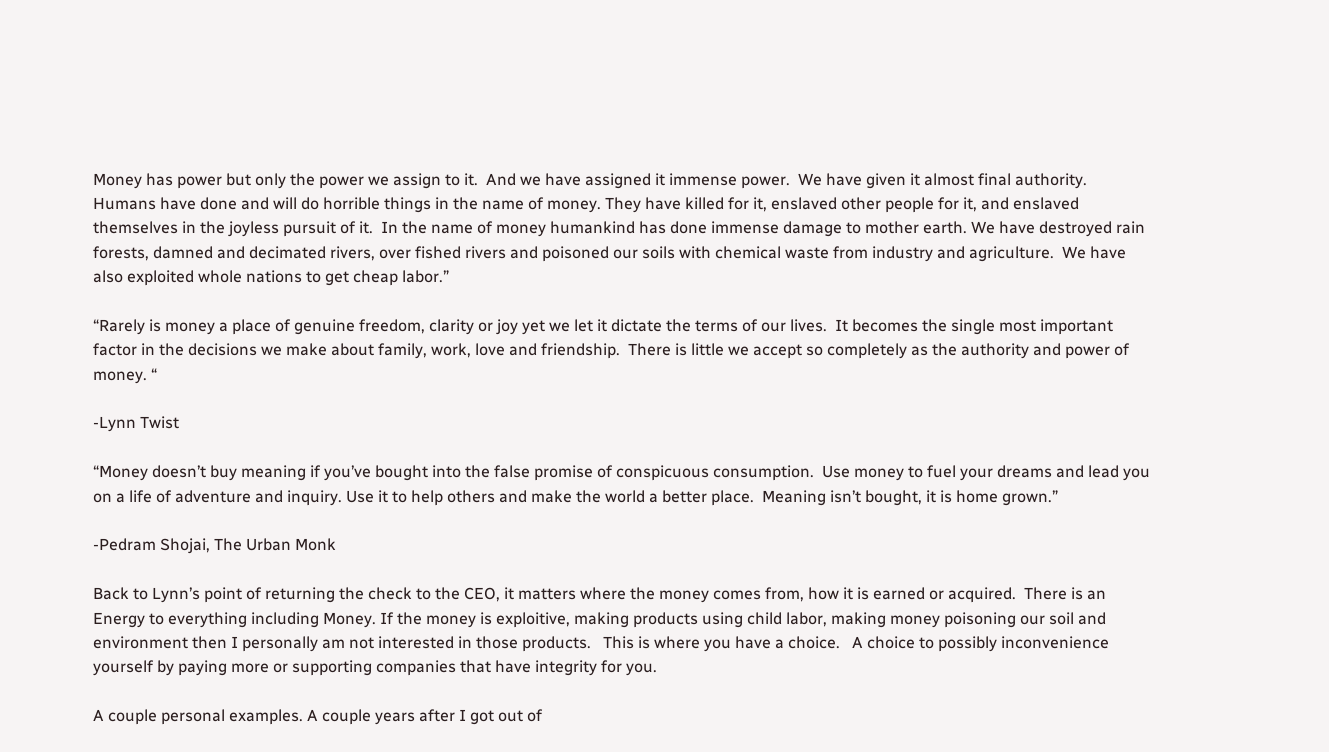Money has power but only the power we assign to it.  And we have assigned it immense power.  We have given it almost final authority. Humans have done and will do horrible things in the name of money. They have killed for it, enslaved other people for it, and enslaved themselves in the joyless pursuit of it.  In the name of money humankind has done immense damage to mother earth. We have destroyed rain forests, damned and decimated rivers, over fished rivers and poisoned our soils with chemical waste from industry and agriculture.  We have also exploited whole nations to get cheap labor.”

“Rarely is money a place of genuine freedom, clarity or joy yet we let it dictate the terms of our lives.  It becomes the single most important factor in the decisions we make about family, work, love and friendship.  There is little we accept so completely as the authority and power of money. “

-Lynn Twist

“Money doesn’t buy meaning if you’ve bought into the false promise of conspicuous consumption.  Use money to fuel your dreams and lead you on a life of adventure and inquiry. Use it to help others and make the world a better place.  Meaning isn’t bought, it is home grown.”

-Pedram Shojai, The Urban Monk

Back to Lynn’s point of returning the check to the CEO, it matters where the money comes from, how it is earned or acquired.  There is an Energy to everything including Money. If the money is exploitive, making products using child labor, making money poisoning our soil and environment then I personally am not interested in those products.   This is where you have a choice.   A choice to possibly inconvenience yourself by paying more or supporting companies that have integrity for you.

A couple personal examples. A couple years after I got out of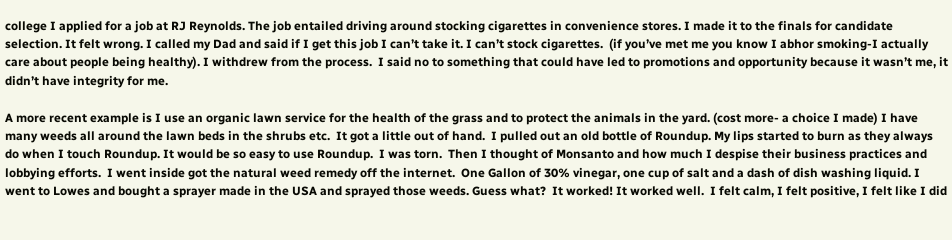college I applied for a job at RJ Reynolds. The job entailed driving around stocking cigarettes in convenience stores. I made it to the finals for candidate selection. It felt wrong. I called my Dad and said if I get this job I can’t take it. I can’t stock cigarettes.  (if you’ve met me you know I abhor smoking-I actually care about people being healthy). I withdrew from the process.  I said no to something that could have led to promotions and opportunity because it wasn’t me, it didn’t have integrity for me.

A more recent example is I use an organic lawn service for the health of the grass and to protect the animals in the yard. (cost more- a choice I made) I have many weeds all around the lawn beds in the shrubs etc.  It got a little out of hand.  I pulled out an old bottle of Roundup. My lips started to burn as they always do when I touch Roundup. It would be so easy to use Roundup.  I was torn.  Then I thought of Monsanto and how much I despise their business practices and lobbying efforts.  I went inside got the natural weed remedy off the internet.  One Gallon of 30% vinegar, one cup of salt and a dash of dish washing liquid. I went to Lowes and bought a sprayer made in the USA and sprayed those weeds. Guess what?  It worked! It worked well.  I felt calm, I felt positive, I felt like I did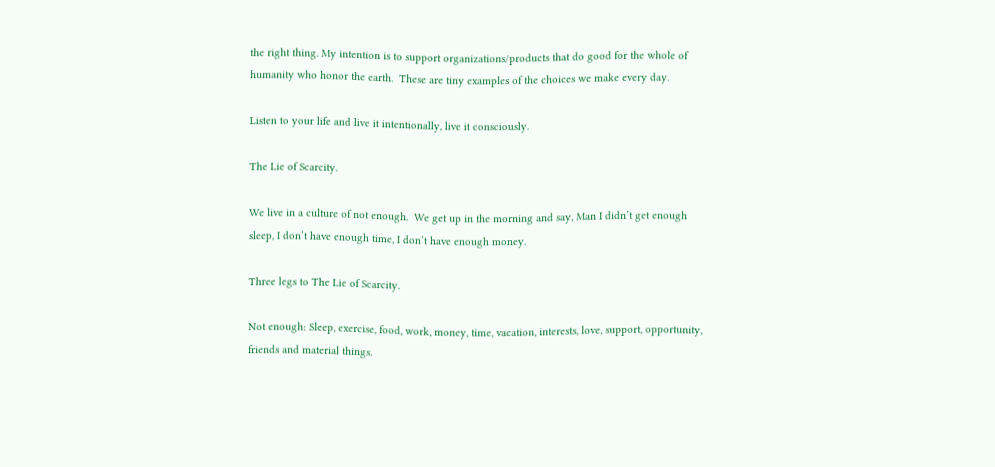the right thing. My intention is to support organizations/products that do good for the whole of humanity who honor the earth.  These are tiny examples of the choices we make every day.

Listen to your life and live it intentionally, live it consciously.

The Lie of Scarcity.

We live in a culture of not enough.  We get up in the morning and say, Man I didn’t get enough sleep, I don’t have enough time, I don’t have enough money.

Three legs to The Lie of Scarcity.

Not enough: Sleep, exercise, food, work, money, time, vacation, interests, love, support, opportunity, friends and material things.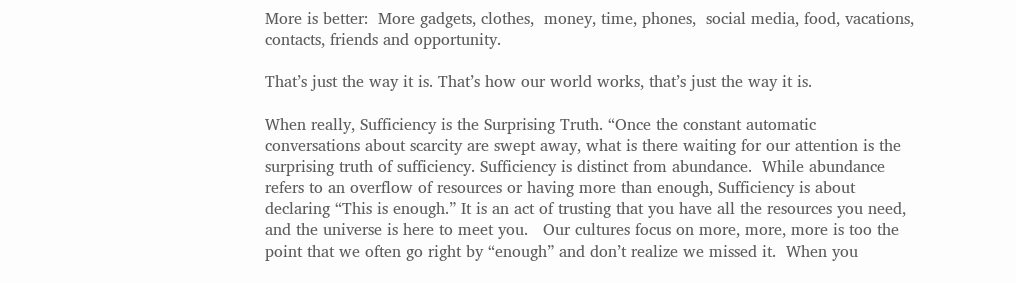More is better:  More gadgets, clothes,  money, time, phones,  social media, food, vacations, contacts, friends and opportunity.

That’s just the way it is. That’s how our world works, that’s just the way it is.

When really, Sufficiency is the Surprising Truth. “Once the constant automatic conversations about scarcity are swept away, what is there waiting for our attention is the surprising truth of sufficiency. Sufficiency is distinct from abundance.  While abundance refers to an overflow of resources or having more than enough, Sufficiency is about declaring “This is enough.” It is an act of trusting that you have all the resources you need, and the universe is here to meet you.   Our cultures focus on more, more, more is too the point that we often go right by “enough” and don’t realize we missed it.  When you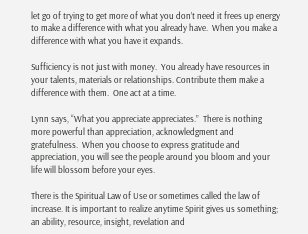let go of trying to get more of what you don’t need it frees up energy to make a difference with what you already have.  When you make a difference with what you have it expands.

Sufficiency is not just with money.  You already have resources in your talents, materials or relationships. Contribute them make a difference with them.  One act at a time.

Lynn says, “What you appreciate appreciates.”  There is nothing more powerful than appreciation, acknowledgment and gratefulness.  When you choose to express gratitude and appreciation, you will see the people around you bloom and your life will blossom before your eyes.

There is the Spiritual Law of Use or sometimes called the law of increase. It is important to realize anytime Spirit gives us something; an ability, resource, insight, revelation and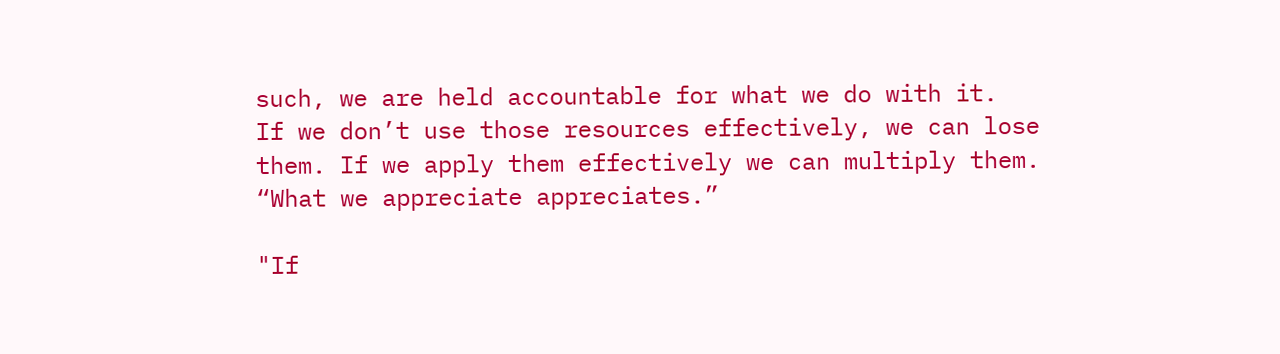such, we are held accountable for what we do with it.  If we don’t use those resources effectively, we can lose them. If we apply them effectively we can multiply them.  “What we appreciate appreciates.”

"If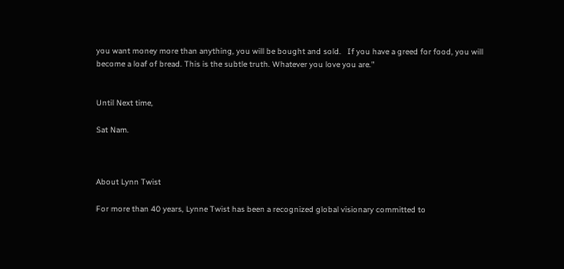you want money more than anything, you will be bought and sold.   If you have a greed for food, you will become a loaf of bread. This is the subtle truth. Whatever you love you are."


Until Next time,

Sat Nam.



About Lynn Twist

For more than 40 years, Lynne Twist has been a recognized global visionary committed to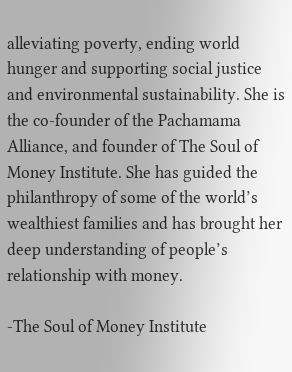alleviating poverty, ending world hunger and supporting social justice and environmental sustainability. She is the co-founder of the Pachamama Alliance, and founder of The Soul of Money Institute. She has guided the philanthropy of some of the world’s wealthiest families and has brought her deep understanding of people’s relationship with money.

-The Soul of Money Institute